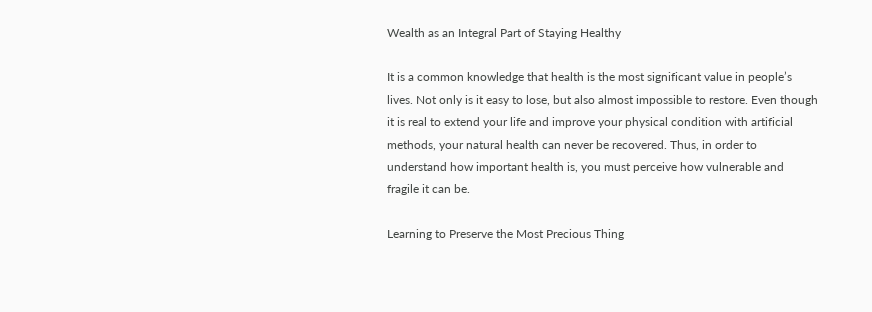Wealth as an Integral Part of Staying Healthy

It is a common knowledge that health is the most significant value in people’s lives. Not only is it easy to lose, but also almost impossible to restore. Even though it is real to extend your life and improve your physical condition with artificial methods, your natural health can never be recovered. Thus, in order to understand how important health is, you must perceive how vulnerable and fragile it can be.

Learning to Preserve the Most Precious Thing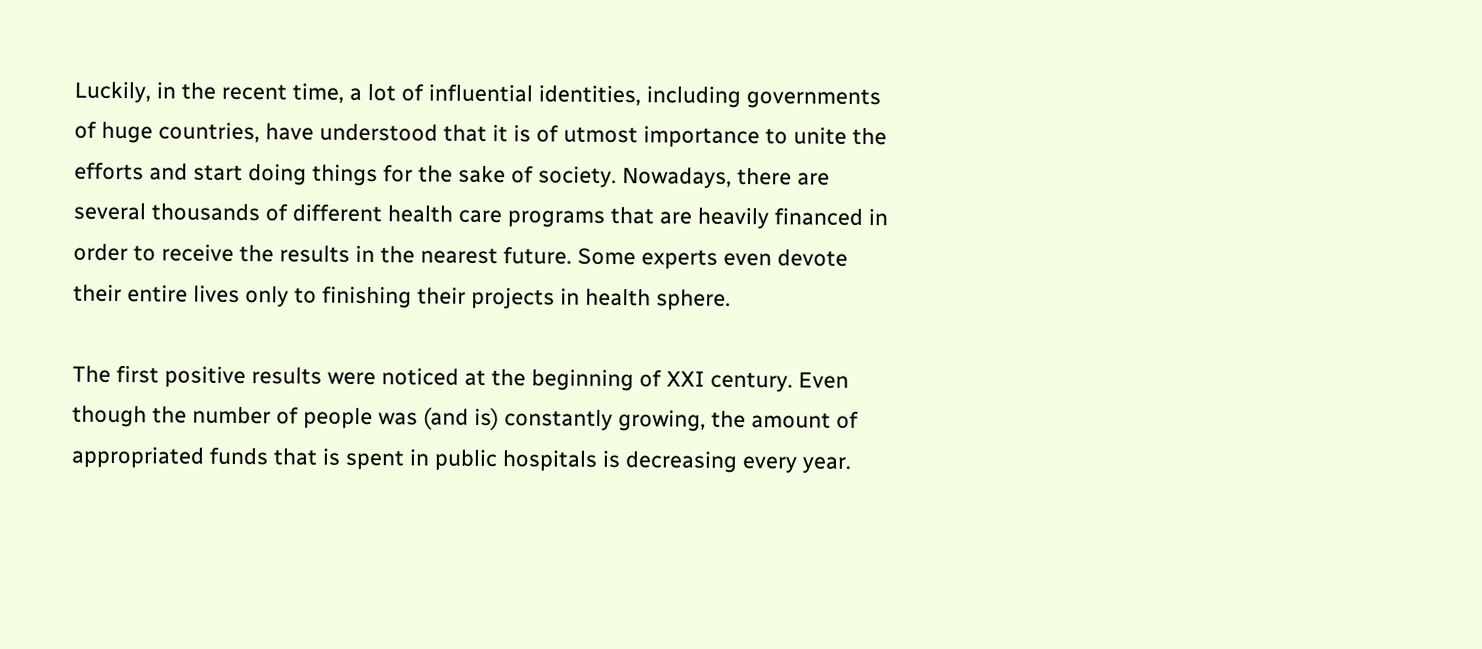Luckily, in the recent time, a lot of influential identities, including governments of huge countries, have understood that it is of utmost importance to unite the efforts and start doing things for the sake of society. Nowadays, there are several thousands of different health care programs that are heavily financed in order to receive the results in the nearest future. Some experts even devote their entire lives only to finishing their projects in health sphere.

The first positive results were noticed at the beginning of XXI century. Even though the number of people was (and is) constantly growing, the amount of appropriated funds that is spent in public hospitals is decreasing every year.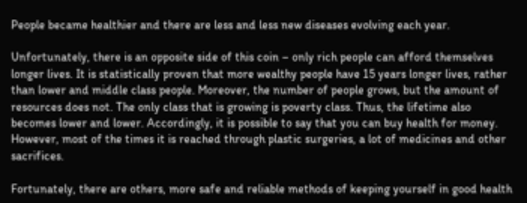People became healthier and there are less and less new diseases evolving each year.

Unfortunately, there is an opposite side of this coin – only rich people can afford themselves longer lives. It is statistically proven that more wealthy people have 15 years longer lives, rather than lower and middle class people. Moreover, the number of people grows, but the amount of resources does not. The only class that is growing is poverty class. Thus, the lifetime also becomes lower and lower. Accordingly, it is possible to say that you can buy health for money. However, most of the times it is reached through plastic surgeries, a lot of medicines and other sacrifices.

Fortunately, there are others, more safe and reliable methods of keeping yourself in good health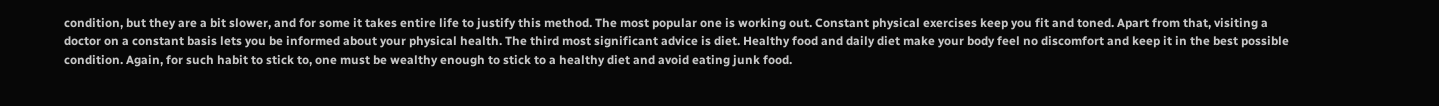condition, but they are a bit slower, and for some it takes entire life to justify this method. The most popular one is working out. Constant physical exercises keep you fit and toned. Apart from that, visiting a doctor on a constant basis lets you be informed about your physical health. The third most significant advice is diet. Healthy food and daily diet make your body feel no discomfort and keep it in the best possible condition. Again, for such habit to stick to, one must be wealthy enough to stick to a healthy diet and avoid eating junk food.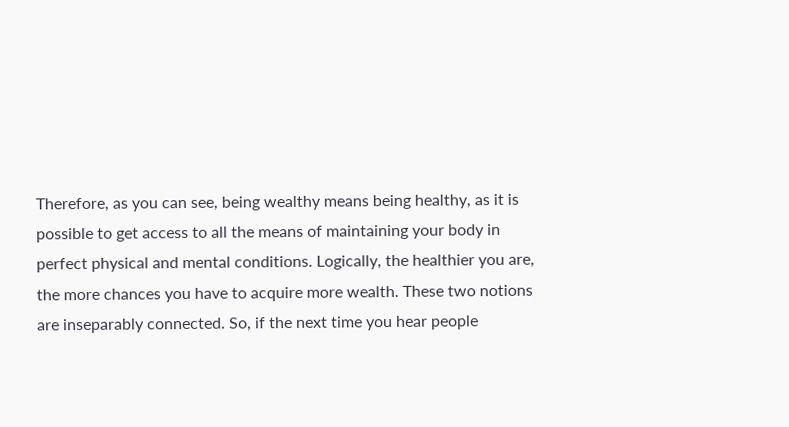Therefore, as you can see, being wealthy means being healthy, as it is possible to get access to all the means of maintaining your body in perfect physical and mental conditions. Logically, the healthier you are, the more chances you have to acquire more wealth. These two notions are inseparably connected. So, if the next time you hear people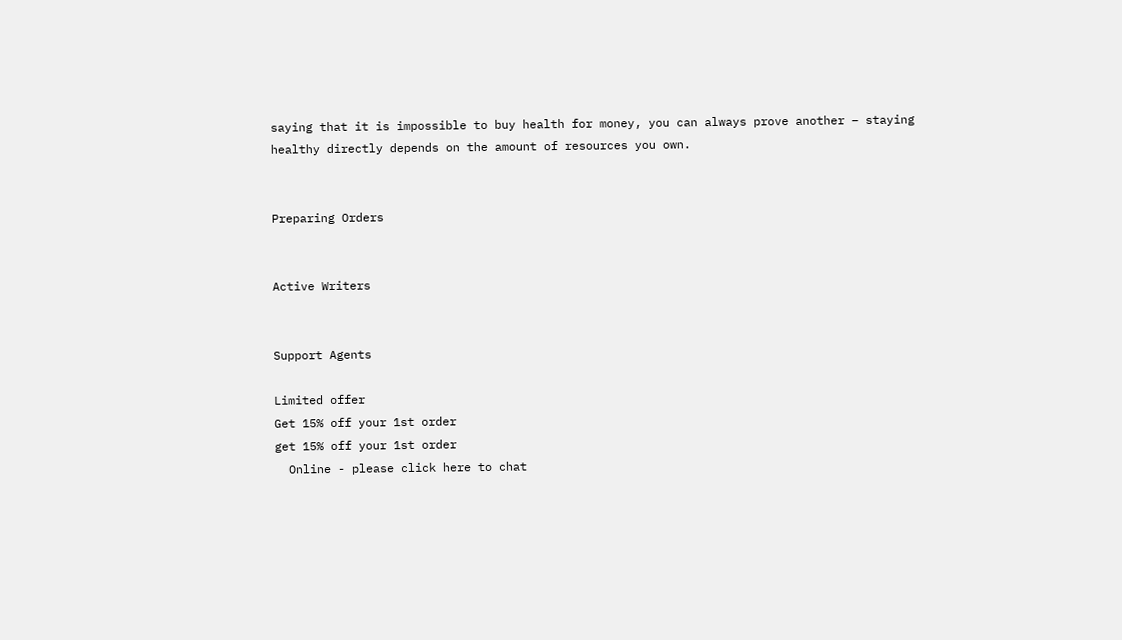saying that it is impossible to buy health for money, you can always prove another – staying healthy directly depends on the amount of resources you own.


Preparing Orders


Active Writers


Support Agents

Limited offer
Get 15% off your 1st order
get 15% off your 1st order
  Online - please click here to chat